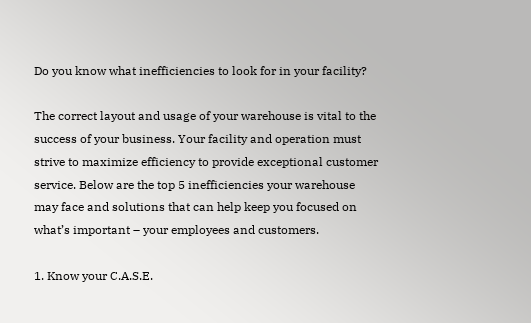Do you know what inefficiencies to look for in your facility?

The correct layout and usage of your warehouse is vital to the success of your business. Your facility and operation must strive to maximize efficiency to provide exceptional customer service. Below are the top 5 inefficiencies your warehouse may face and solutions that can help keep you focused on what’s important – your employees and customers.

1. Know your C.A.S.E.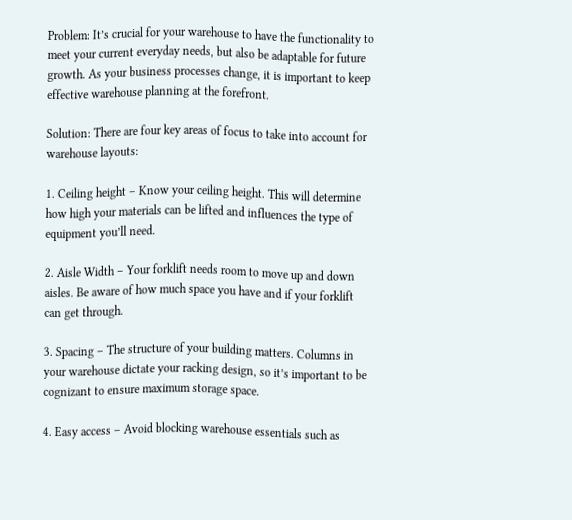Problem: It’s crucial for your warehouse to have the functionality to meet your current everyday needs, but also be adaptable for future growth. As your business processes change, it is important to keep effective warehouse planning at the forefront.

Solution: There are four key areas of focus to take into account for warehouse layouts:

1. Ceiling height – Know your ceiling height. This will determine how high your materials can be lifted and influences the type of equipment you’ll need.

2. Aisle Width – Your forklift needs room to move up and down aisles. Be aware of how much space you have and if your forklift can get through.

3. Spacing – The structure of your building matters. Columns in your warehouse dictate your racking design, so it’s important to be cognizant to ensure maximum storage space.

4. Easy access – Avoid blocking warehouse essentials such as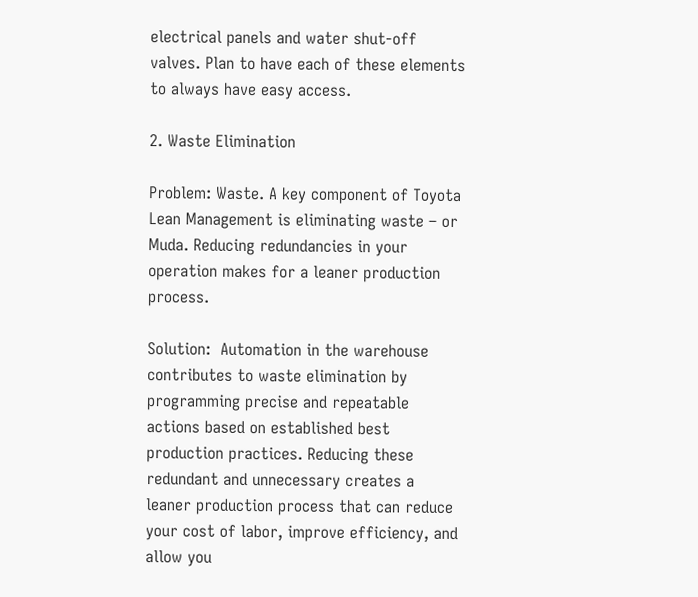electrical panels and water shut-off valves. Plan to have each of these elements to always have easy access.

2. Waste Elimination

Problem: Waste. A key component of Toyota Lean Management is eliminating waste – or Muda. Reducing redundancies in your operation makes for a leaner production process.

Solution:  Automation in the warehouse contributes to waste elimination by programming precise and repeatable actions based on established best production practices. Reducing these redundant and unnecessary creates a leaner production process that can reduce your cost of labor, improve efficiency, and allow you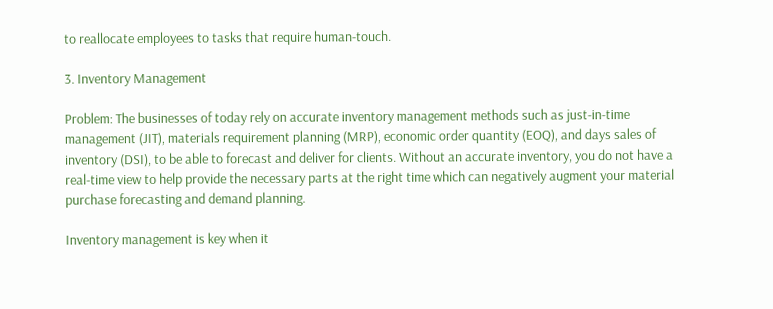to reallocate employees to tasks that require human-touch.

3. Inventory Management

Problem: The businesses of today rely on accurate inventory management methods such as just-in-time management (JIT), materials requirement planning (MRP), economic order quantity (EOQ), and days sales of inventory (DSI), to be able to forecast and deliver for clients. Without an accurate inventory, you do not have a real-time view to help provide the necessary parts at the right time which can negatively augment your material purchase forecasting and demand planning.

Inventory management is key when it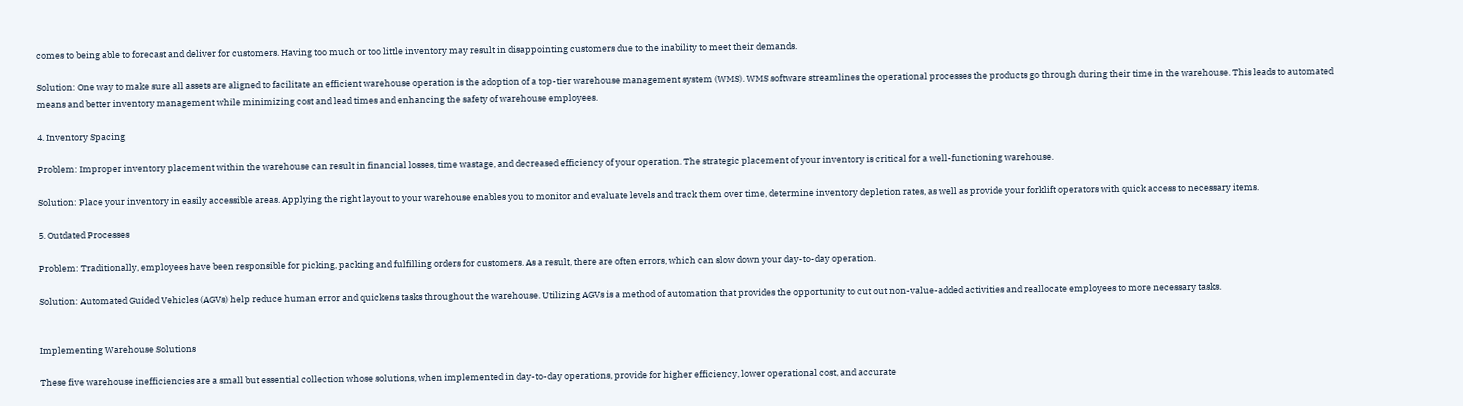comes to being able to forecast and deliver for customers. Having too much or too little inventory may result in disappointing customers due to the inability to meet their demands.

Solution: One way to make sure all assets are aligned to facilitate an efficient warehouse operation is the adoption of a top-tier warehouse management system (WMS). WMS software streamlines the operational processes the products go through during their time in the warehouse. This leads to automated means and better inventory management while minimizing cost and lead times and enhancing the safety of warehouse employees.

4. Inventory Spacing

Problem: Improper inventory placement within the warehouse can result in financial losses, time wastage, and decreased efficiency of your operation. The strategic placement of your inventory is critical for a well-functioning warehouse.

Solution: Place your inventory in easily accessible areas. Applying the right layout to your warehouse enables you to monitor and evaluate levels and track them over time, determine inventory depletion rates, as well as provide your forklift operators with quick access to necessary items.

5. Outdated Processes

Problem: Traditionally, employees have been responsible for picking, packing and fulfilling orders for customers. As a result, there are often errors, which can slow down your day-to-day operation.

Solution: Automated Guided Vehicles (AGVs) help reduce human error and quickens tasks throughout the warehouse. Utilizing AGVs is a method of automation that provides the opportunity to cut out non-value-added activities and reallocate employees to more necessary tasks.


Implementing Warehouse Solutions

These five warehouse inefficiencies are a small but essential collection whose solutions, when implemented in day-to-day operations, provide for higher efficiency, lower operational cost, and accurate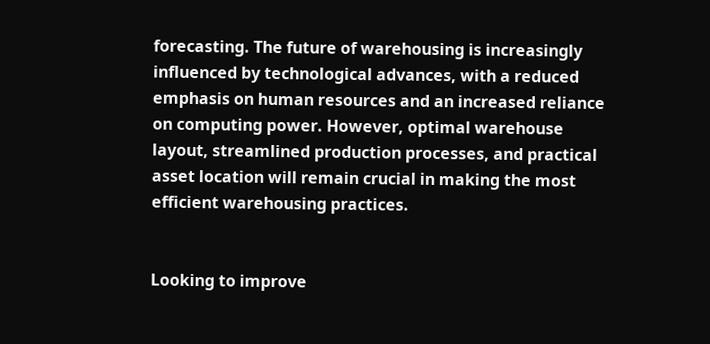forecasting. The future of warehousing is increasingly influenced by technological advances, with a reduced emphasis on human resources and an increased reliance on computing power. However, optimal warehouse layout, streamlined production processes, and practical asset location will remain crucial in making the most efficient warehousing practices.


Looking to improve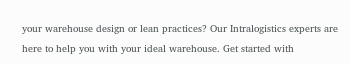your warehouse design or lean practices? Our Intralogistics experts are here to help you with your ideal warehouse. Get started with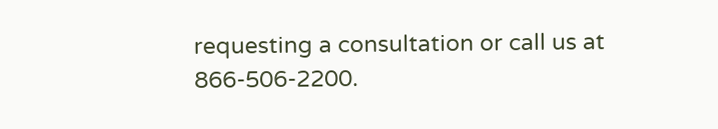requesting a consultation or call us at 866-506-2200.